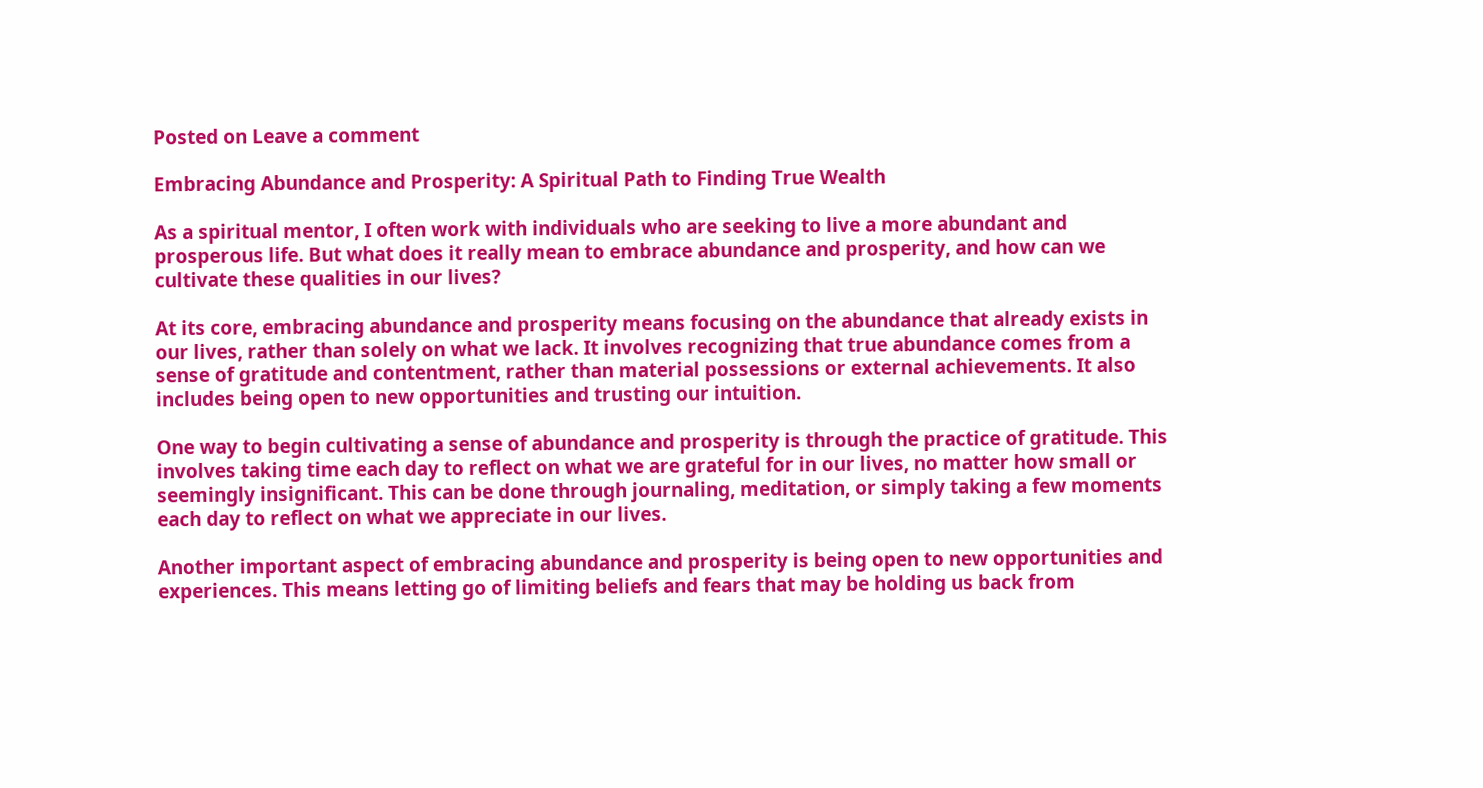Posted on Leave a comment

Embracing Abundance and Prosperity: A Spiritual Path to Finding True Wealth

As a spiritual mentor, I often work with individuals who are seeking to live a more abundant and prosperous life. But what does it really mean to embrace abundance and prosperity, and how can we cultivate these qualities in our lives?

At its core, embracing abundance and prosperity means focusing on the abundance that already exists in our lives, rather than solely on what we lack. It involves recognizing that true abundance comes from a sense of gratitude and contentment, rather than material possessions or external achievements. It also includes being open to new opportunities and trusting our intuition.

One way to begin cultivating a sense of abundance and prosperity is through the practice of gratitude. This involves taking time each day to reflect on what we are grateful for in our lives, no matter how small or seemingly insignificant. This can be done through journaling, meditation, or simply taking a few moments each day to reflect on what we appreciate in our lives.

Another important aspect of embracing abundance and prosperity is being open to new opportunities and experiences. This means letting go of limiting beliefs and fears that may be holding us back from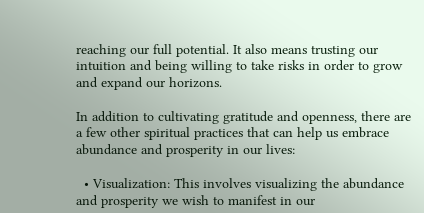reaching our full potential. It also means trusting our intuition and being willing to take risks in order to grow and expand our horizons.

In addition to cultivating gratitude and openness, there are a few other spiritual practices that can help us embrace abundance and prosperity in our lives:

  • Visualization: This involves visualizing the abundance and prosperity we wish to manifest in our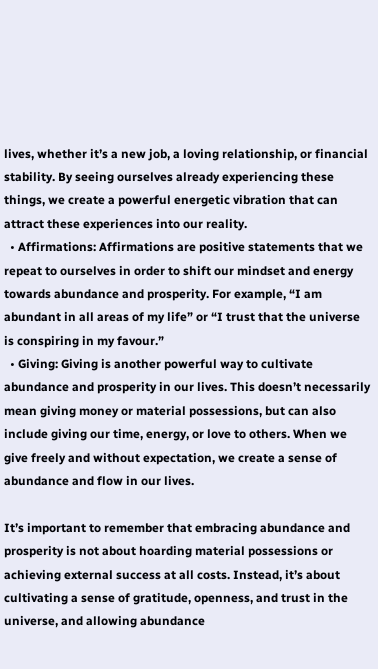lives, whether it’s a new job, a loving relationship, or financial stability. By seeing ourselves already experiencing these things, we create a powerful energetic vibration that can attract these experiences into our reality.
  • Affirmations: Affirmations are positive statements that we repeat to ourselves in order to shift our mindset and energy towards abundance and prosperity. For example, “I am abundant in all areas of my life” or “I trust that the universe is conspiring in my favour.”
  • Giving: Giving is another powerful way to cultivate abundance and prosperity in our lives. This doesn’t necessarily mean giving money or material possessions, but can also include giving our time, energy, or love to others. When we give freely and without expectation, we create a sense of abundance and flow in our lives.

It’s important to remember that embracing abundance and prosperity is not about hoarding material possessions or achieving external success at all costs. Instead, it’s about cultivating a sense of gratitude, openness, and trust in the universe, and allowing abundance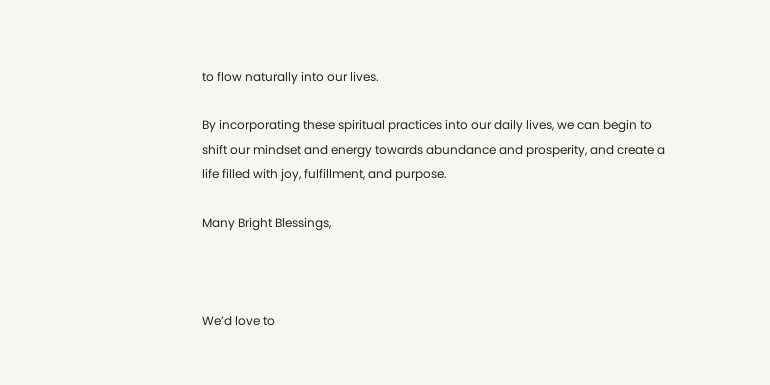to flow naturally into our lives.

By incorporating these spiritual practices into our daily lives, we can begin to shift our mindset and energy towards abundance and prosperity, and create a life filled with joy, fulfillment, and purpose.

Many Bright Blessings,



We’d love to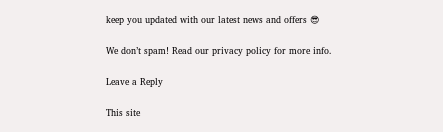keep you updated with our latest news and offers 😎

We don’t spam! Read our privacy policy for more info.

Leave a Reply

This site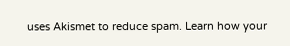uses Akismet to reduce spam. Learn how your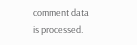comment data is processed.